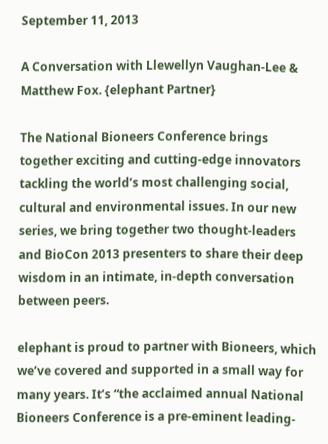September 11, 2013

A Conversation with Llewellyn Vaughan-Lee & Matthew Fox. {elephant Partner}

The National Bioneers Conference brings together exciting and cutting-edge innovators tackling the world’s most challenging social, cultural and environmental issues. In our new series, we bring together two thought-leaders and BioCon 2013 presenters to share their deep wisdom in an intimate, in-depth conversation between peers.

elephant is proud to partner with Bioneers, which we’ve covered and supported in a small way for many years. It’s “the acclaimed annual National Bioneers Conference is a pre-eminent leading-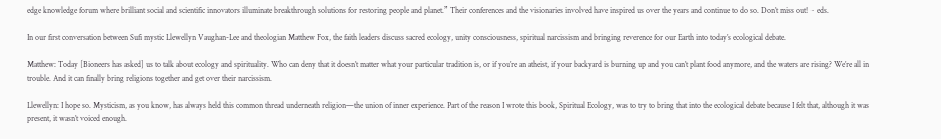edge knowledge forum where brilliant social and scientific innovators illuminate breakthrough solutions for restoring people and planet.” Their conferences and the visionaries involved have inspired us over the years and continue to do so. Don’t miss out! ~ eds.

In our first conversation between Sufi mystic Llewellyn Vaughan-Lee and theologian Matthew Fox, the faith leaders discuss sacred ecology, unity consciousness, spiritual narcissism and bringing reverence for our Earth into today’s ecological debate.

Matthew: Today [Bioneers has asked] us to talk about ecology and spirituality. Who can deny that it doesn’t matter what your particular tradition is, or if you’re an atheist, if your backyard is burning up and you can’t plant food anymore, and the waters are rising? We’re all in trouble. And it can finally bring religions together and get over their narcissism.

Llewellyn: I hope so. Mysticism, as you know, has always held this common thread underneath religion—the union of inner experience. Part of the reason I wrote this book, Spiritual Ecology, was to try to bring that into the ecological debate because I felt that, although it was present, it wasn’t voiced enough.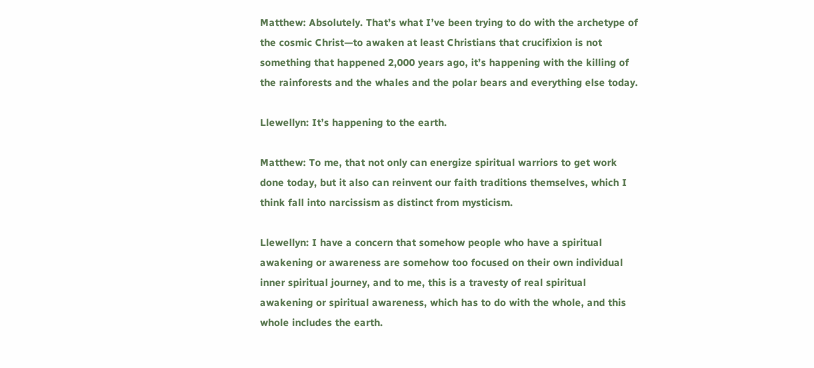Matthew: Absolutely. That’s what I’ve been trying to do with the archetype of the cosmic Christ—to awaken at least Christians that crucifixion is not something that happened 2,000 years ago, it’s happening with the killing of the rainforests and the whales and the polar bears and everything else today.

Llewellyn: It’s happening to the earth.

Matthew: To me, that not only can energize spiritual warriors to get work done today, but it also can reinvent our faith traditions themselves, which I think fall into narcissism as distinct from mysticism.

Llewellyn: I have a concern that somehow people who have a spiritual awakening or awareness are somehow too focused on their own individual inner spiritual journey, and to me, this is a travesty of real spiritual awakening or spiritual awareness, which has to do with the whole, and this whole includes the earth.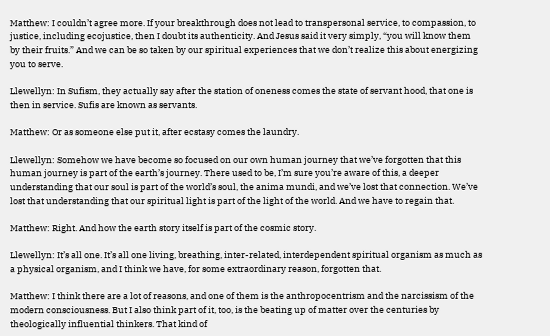Matthew: I couldn’t agree more. If your breakthrough does not lead to transpersonal service, to compassion, to justice, including ecojustice, then I doubt its authenticity. And Jesus said it very simply, “you will know them by their fruits.” And we can be so taken by our spiritual experiences that we don’t realize this about energizing you to serve.

Llewellyn: In Sufism, they actually say after the station of oneness comes the state of servant hood, that one is then in service. Sufis are known as servants.

Matthew: Or as someone else put it, after ecstasy comes the laundry.

Llewellyn: Somehow we have become so focused on our own human journey that we’ve forgotten that this human journey is part of the earth’s journey. There used to be, I’m sure you’re aware of this, a deeper understanding that our soul is part of the world’s soul, the anima mundi, and we’ve lost that connection. We’ve lost that understanding that our spiritual light is part of the light of the world. And we have to regain that.

Matthew: Right. And how the earth story itself is part of the cosmic story.

Llewellyn: It’s all one. It’s all one living, breathing, inter-related, interdependent spiritual organism as much as a physical organism, and I think we have, for some extraordinary reason, forgotten that.

Matthew: I think there are a lot of reasons, and one of them is the anthropocentrism and the narcissism of the modern consciousness. But I also think part of it, too, is the beating up of matter over the centuries by theologically influential thinkers. That kind of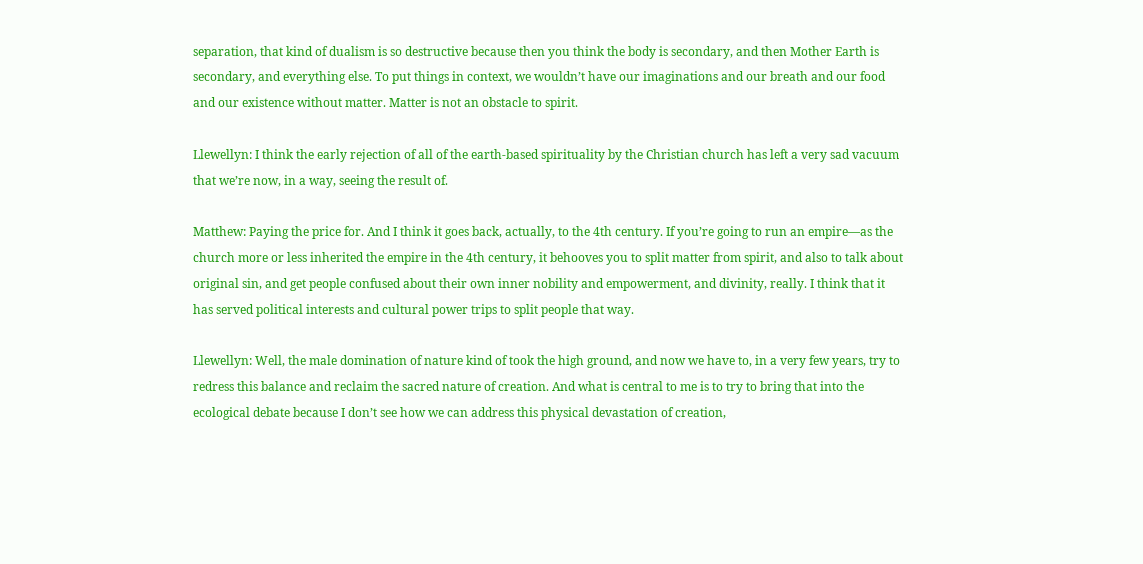separation, that kind of dualism is so destructive because then you think the body is secondary, and then Mother Earth is secondary, and everything else. To put things in context, we wouldn’t have our imaginations and our breath and our food and our existence without matter. Matter is not an obstacle to spirit.

Llewellyn: I think the early rejection of all of the earth-based spirituality by the Christian church has left a very sad vacuum that we’re now, in a way, seeing the result of.

Matthew: Paying the price for. And I think it goes back, actually, to the 4th century. If you’re going to run an empire—as the church more or less inherited the empire in the 4th century, it behooves you to split matter from spirit, and also to talk about original sin, and get people confused about their own inner nobility and empowerment, and divinity, really. I think that it has served political interests and cultural power trips to split people that way.

Llewellyn: Well, the male domination of nature kind of took the high ground, and now we have to, in a very few years, try to redress this balance and reclaim the sacred nature of creation. And what is central to me is to try to bring that into the ecological debate because I don’t see how we can address this physical devastation of creation,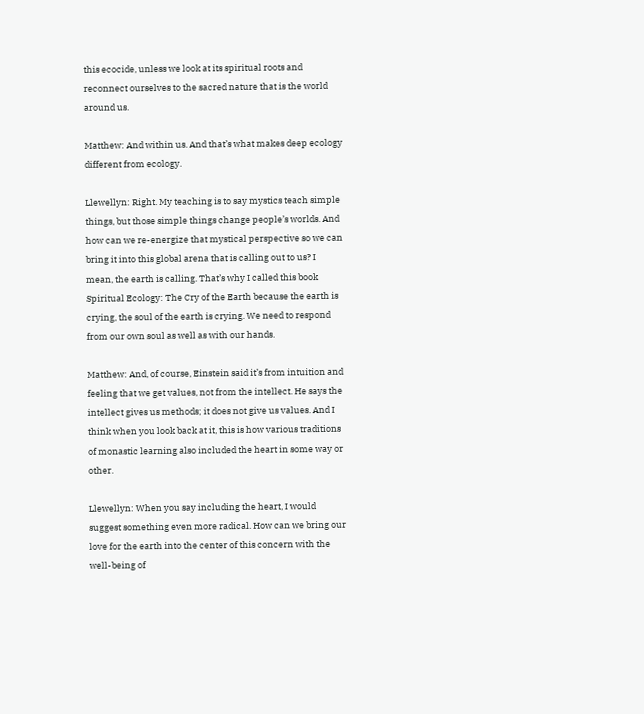this ecocide, unless we look at its spiritual roots and reconnect ourselves to the sacred nature that is the world around us.

Matthew: And within us. And that’s what makes deep ecology different from ecology.

Llewellyn: Right. My teaching is to say mystics teach simple things, but those simple things change people’s worlds. And how can we re-energize that mystical perspective so we can bring it into this global arena that is calling out to us? I mean, the earth is calling. That’s why I called this book Spiritual Ecology: The Cry of the Earth because the earth is crying, the soul of the earth is crying. We need to respond from our own soul as well as with our hands.

Matthew: And, of course, Einstein said it’s from intuition and feeling that we get values, not from the intellect. He says the intellect gives us methods; it does not give us values. And I think when you look back at it, this is how various traditions of monastic learning also included the heart in some way or other.

Llewellyn: When you say including the heart, I would suggest something even more radical. How can we bring our love for the earth into the center of this concern with the well-being of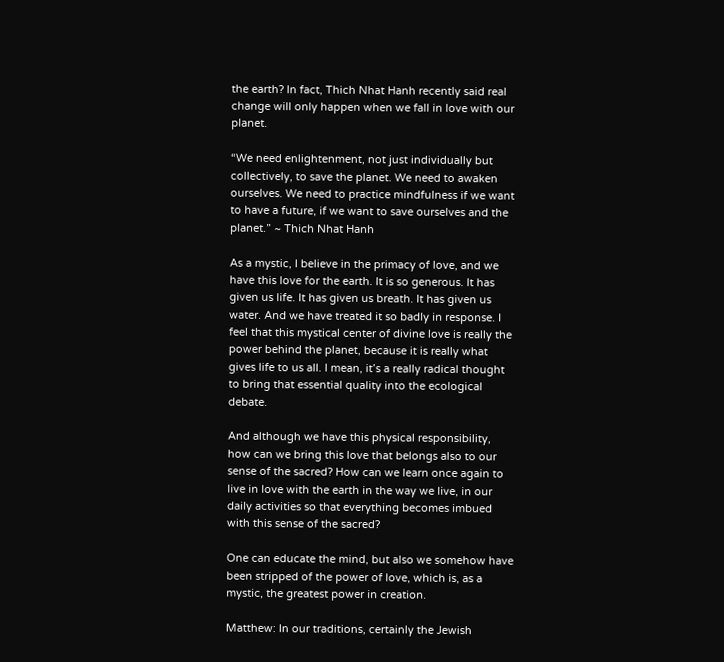the earth? In fact, Thich Nhat Hanh recently said real change will only happen when we fall in love with our planet.

“We need enlightenment, not just individually but collectively, to save the planet. We need to awaken ourselves. We need to practice mindfulness if we want to have a future, if we want to save ourselves and the planet.” ~ Thich Nhat Hanh

As a mystic, I believe in the primacy of love, and we have this love for the earth. It is so generous. It has given us life. It has given us breath. It has given us water. And we have treated it so badly in response. I feel that this mystical center of divine love is really the power behind the planet, because it is really what gives life to us all. I mean, it’s a really radical thought to bring that essential quality into the ecological debate.

And although we have this physical responsibility, how can we bring this love that belongs also to our sense of the sacred? How can we learn once again to live in love with the earth in the way we live, in our daily activities so that everything becomes imbued with this sense of the sacred?

One can educate the mind, but also we somehow have been stripped of the power of love, which is, as a mystic, the greatest power in creation.

Matthew: In our traditions, certainly the Jewish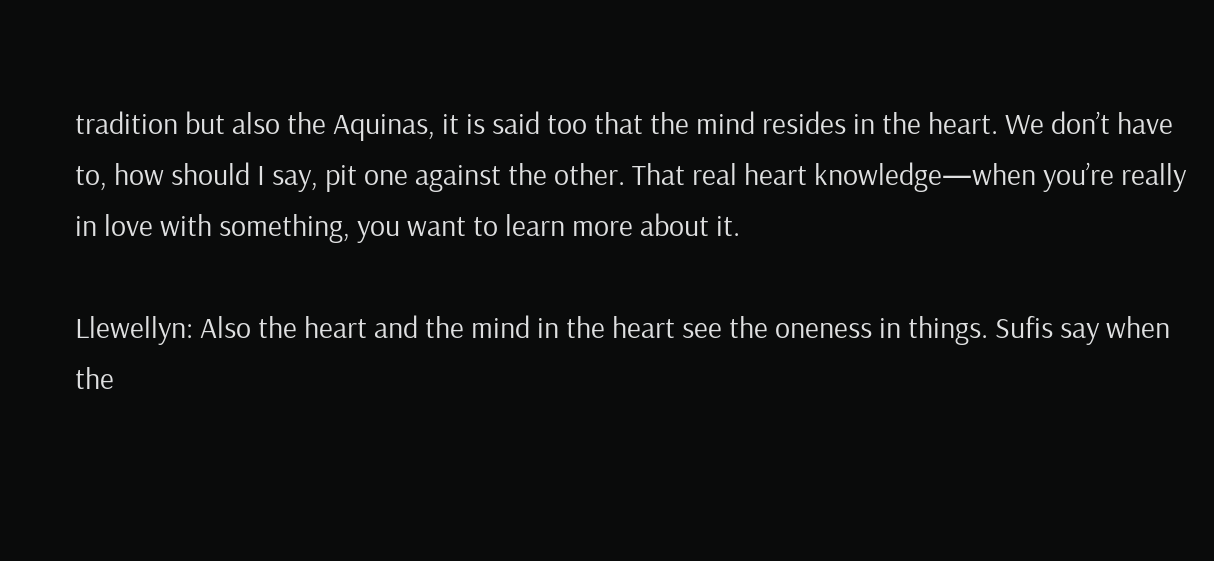tradition but also the Aquinas, it is said too that the mind resides in the heart. We don’t have to, how should I say, pit one against the other. That real heart knowledge—when you’re really in love with something, you want to learn more about it.

Llewellyn: Also the heart and the mind in the heart see the oneness in things. Sufis say when the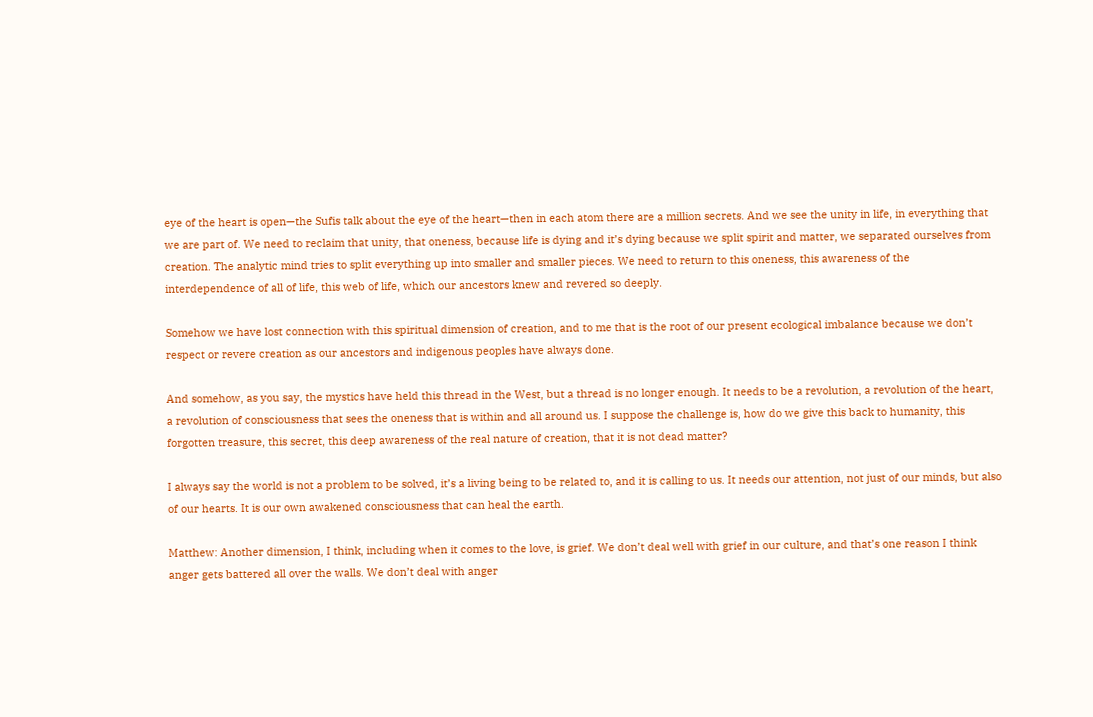eye of the heart is open—the Sufis talk about the eye of the heart—then in each atom there are a million secrets. And we see the unity in life, in everything that we are part of. We need to reclaim that unity, that oneness, because life is dying and it’s dying because we split spirit and matter, we separated ourselves from creation. The analytic mind tries to split everything up into smaller and smaller pieces. We need to return to this oneness, this awareness of the interdependence of all of life, this web of life, which our ancestors knew and revered so deeply.

Somehow we have lost connection with this spiritual dimension of creation, and to me that is the root of our present ecological imbalance because we don’t respect or revere creation as our ancestors and indigenous peoples have always done.

And somehow, as you say, the mystics have held this thread in the West, but a thread is no longer enough. It needs to be a revolution, a revolution of the heart, a revolution of consciousness that sees the oneness that is within and all around us. I suppose the challenge is, how do we give this back to humanity, this forgotten treasure, this secret, this deep awareness of the real nature of creation, that it is not dead matter?

I always say the world is not a problem to be solved, it’s a living being to be related to, and it is calling to us. It needs our attention, not just of our minds, but also of our hearts. It is our own awakened consciousness that can heal the earth.

Matthew: Another dimension, I think, including when it comes to the love, is grief. We don’t deal well with grief in our culture, and that’s one reason I think anger gets battered all over the walls. We don’t deal with anger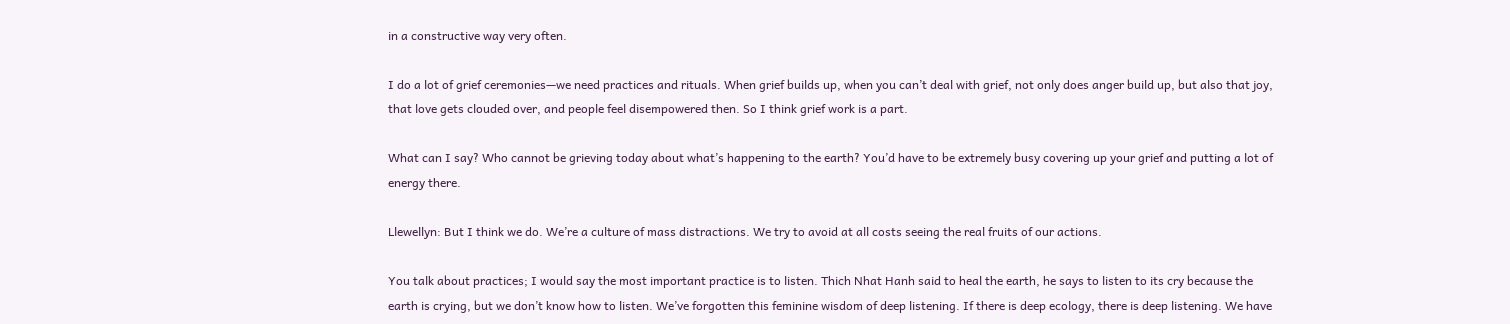in a constructive way very often.

I do a lot of grief ceremonies—we need practices and rituals. When grief builds up, when you can’t deal with grief, not only does anger build up, but also that joy, that love gets clouded over, and people feel disempowered then. So I think grief work is a part.

What can I say? Who cannot be grieving today about what’s happening to the earth? You’d have to be extremely busy covering up your grief and putting a lot of energy there.

Llewellyn: But I think we do. We’re a culture of mass distractions. We try to avoid at all costs seeing the real fruits of our actions.

You talk about practices; I would say the most important practice is to listen. Thich Nhat Hanh said to heal the earth, he says to listen to its cry because the earth is crying, but we don’t know how to listen. We’ve forgotten this feminine wisdom of deep listening. If there is deep ecology, there is deep listening. We have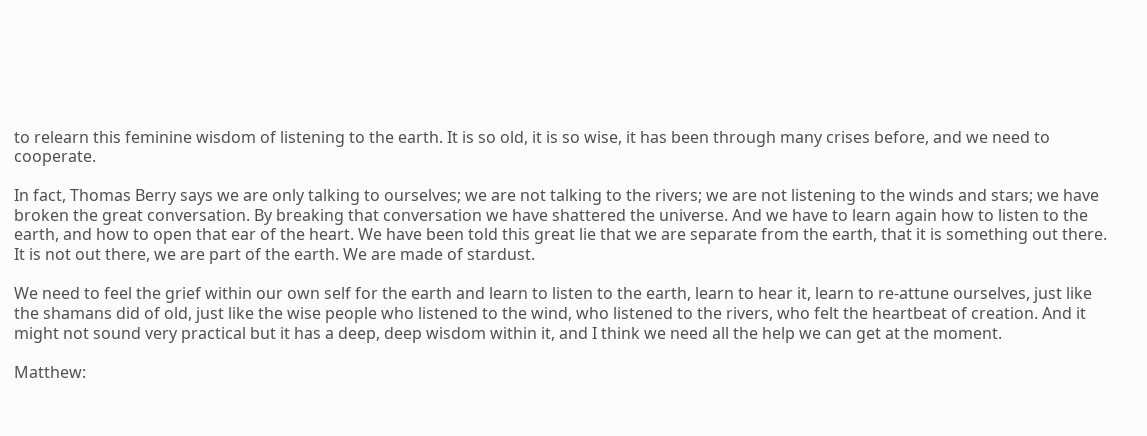to relearn this feminine wisdom of listening to the earth. It is so old, it is so wise, it has been through many crises before, and we need to cooperate.

In fact, Thomas Berry says we are only talking to ourselves; we are not talking to the rivers; we are not listening to the winds and stars; we have broken the great conversation. By breaking that conversation we have shattered the universe. And we have to learn again how to listen to the earth, and how to open that ear of the heart. We have been told this great lie that we are separate from the earth, that it is something out there. It is not out there, we are part of the earth. We are made of stardust.

We need to feel the grief within our own self for the earth and learn to listen to the earth, learn to hear it, learn to re-attune ourselves, just like the shamans did of old, just like the wise people who listened to the wind, who listened to the rivers, who felt the heartbeat of creation. And it might not sound very practical but it has a deep, deep wisdom within it, and I think we need all the help we can get at the moment.

Matthew: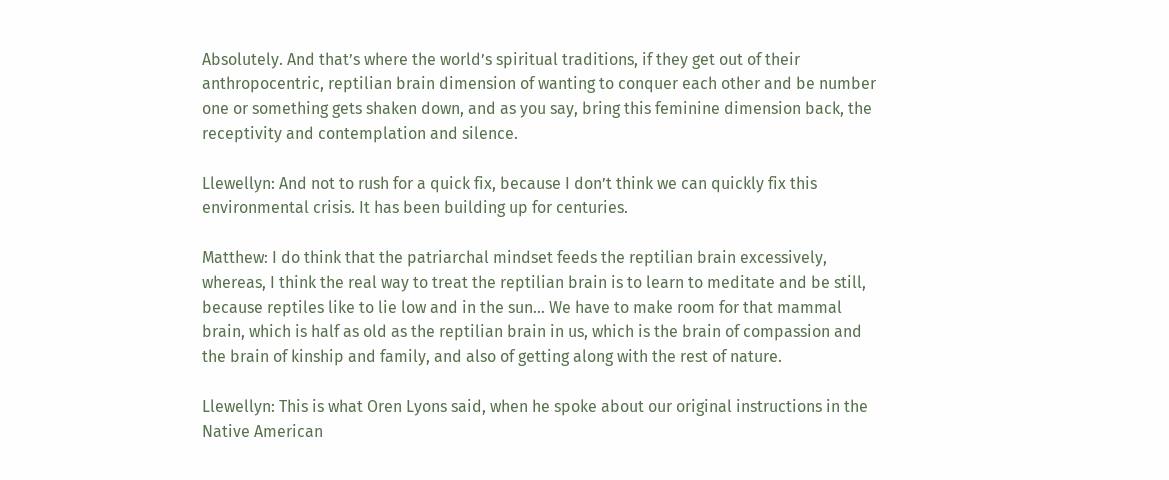Absolutely. And that’s where the world’s spiritual traditions, if they get out of their anthropocentric, reptilian brain dimension of wanting to conquer each other and be number one or something gets shaken down, and as you say, bring this feminine dimension back, the receptivity and contemplation and silence.

Llewellyn: And not to rush for a quick fix, because I don’t think we can quickly fix this environmental crisis. It has been building up for centuries.

Matthew: I do think that the patriarchal mindset feeds the reptilian brain excessively, whereas, I think the real way to treat the reptilian brain is to learn to meditate and be still, because reptiles like to lie low and in the sun… We have to make room for that mammal brain, which is half as old as the reptilian brain in us, which is the brain of compassion and the brain of kinship and family, and also of getting along with the rest of nature.

Llewellyn: This is what Oren Lyons said, when he spoke about our original instructions in the Native American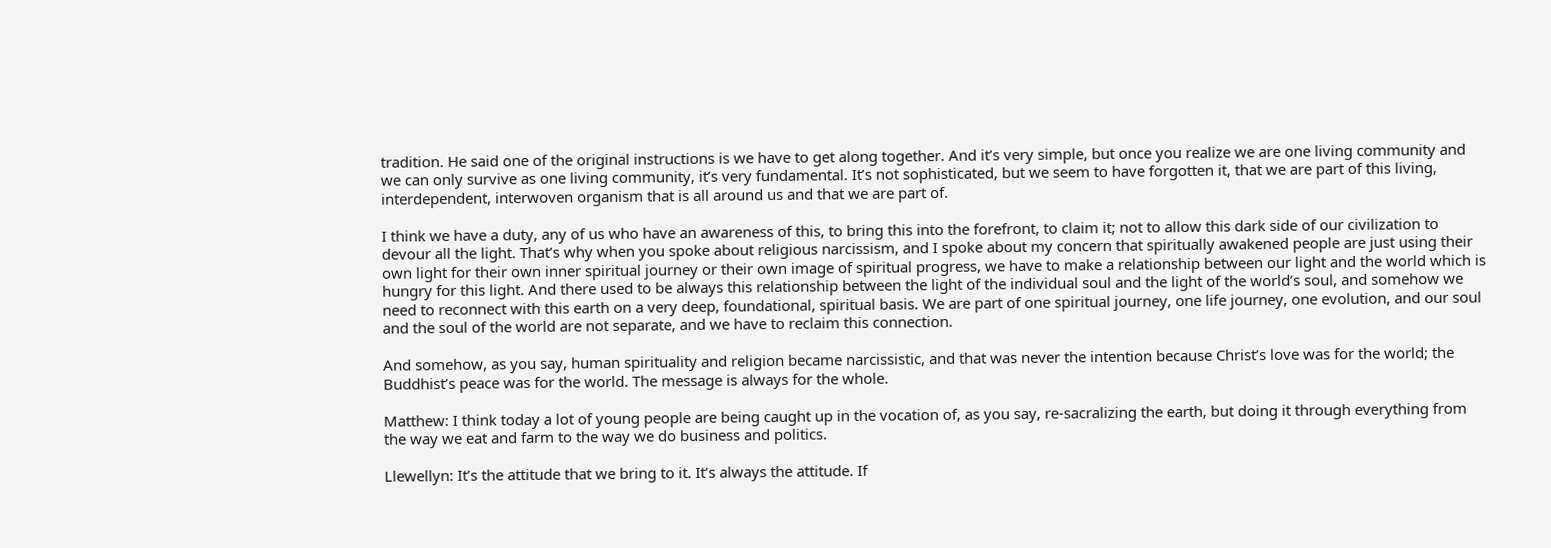tradition. He said one of the original instructions is we have to get along together. And it’s very simple, but once you realize we are one living community and we can only survive as one living community, it’s very fundamental. It’s not sophisticated, but we seem to have forgotten it, that we are part of this living, interdependent, interwoven organism that is all around us and that we are part of.

I think we have a duty, any of us who have an awareness of this, to bring this into the forefront, to claim it; not to allow this dark side of our civilization to devour all the light. That’s why when you spoke about religious narcissism, and I spoke about my concern that spiritually awakened people are just using their own light for their own inner spiritual journey or their own image of spiritual progress, we have to make a relationship between our light and the world which is hungry for this light. And there used to be always this relationship between the light of the individual soul and the light of the world’s soul, and somehow we need to reconnect with this earth on a very deep, foundational, spiritual basis. We are part of one spiritual journey, one life journey, one evolution, and our soul and the soul of the world are not separate, and we have to reclaim this connection.

And somehow, as you say, human spirituality and religion became narcissistic, and that was never the intention because Christ’s love was for the world; the Buddhist’s peace was for the world. The message is always for the whole.

Matthew: I think today a lot of young people are being caught up in the vocation of, as you say, re-sacralizing the earth, but doing it through everything from the way we eat and farm to the way we do business and politics.

Llewellyn: It’s the attitude that we bring to it. It’s always the attitude. If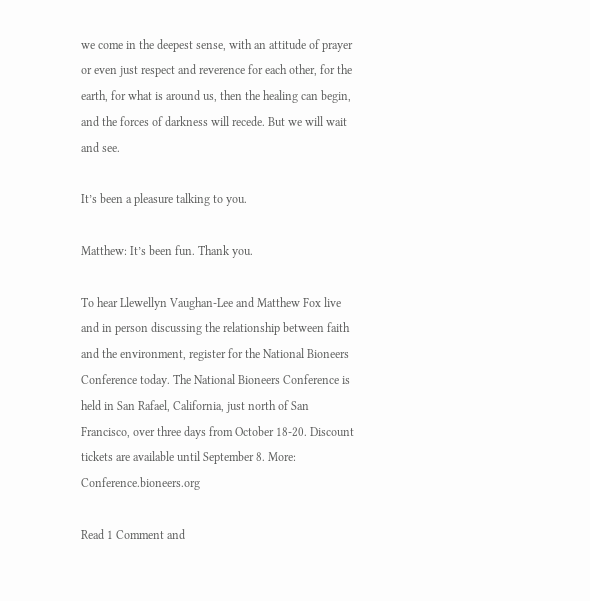we come in the deepest sense, with an attitude of prayer or even just respect and reverence for each other, for the earth, for what is around us, then the healing can begin, and the forces of darkness will recede. But we will wait and see.

It’s been a pleasure talking to you.

Matthew: It’s been fun. Thank you.

To hear Llewellyn Vaughan-Lee and Matthew Fox live and in person discussing the relationship between faith and the environment, register for the National Bioneers Conference today. The National Bioneers Conference is held in San Rafael, California, just north of San Francisco, over three days from October 18-20. Discount tickets are available until September 8. More: Conference.bioneers.org

Read 1 Comment and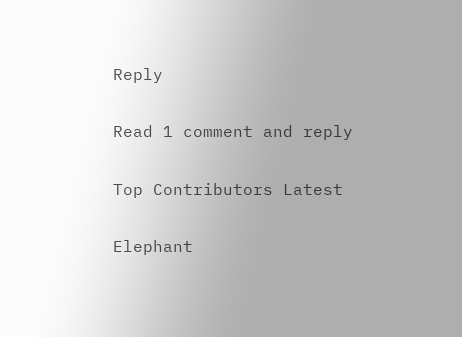Reply

Read 1 comment and reply

Top Contributors Latest

Elephant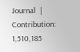Journal  |  Contribution: 1,510,185